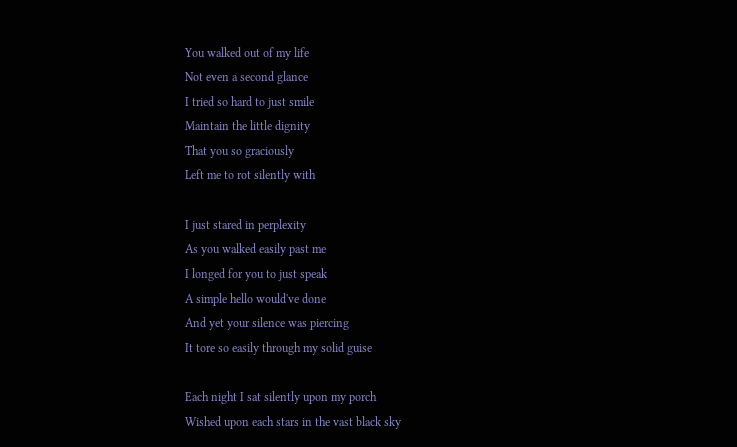You walked out of my life
Not even a second glance
I tried so hard to just smile
Maintain the little dignity
That you so graciously
Left me to rot silently with

I just stared in perplexity
As you walked easily past me
I longed for you to just speak
A simple hello would've done
And yet your silence was piercing
It tore so easily through my solid guise

Each night I sat silently upon my porch
Wished upon each stars in the vast black sky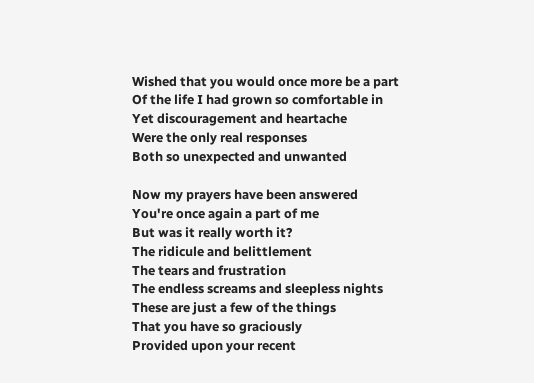Wished that you would once more be a part
Of the life I had grown so comfortable in
Yet discouragement and heartache
Were the only real responses
Both so unexpected and unwanted

Now my prayers have been answered
You're once again a part of me
But was it really worth it?
The ridicule and belittlement
The tears and frustration
The endless screams and sleepless nights
These are just a few of the things
That you have so graciously
Provided upon your recent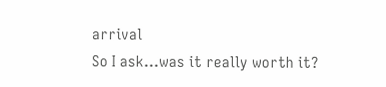arrival
So I ask...was it really worth it?